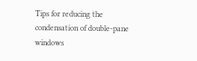Tips for reducing the condensation of double-pane windows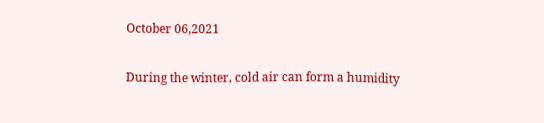October 06,2021

During the winter, cold air can form a humidity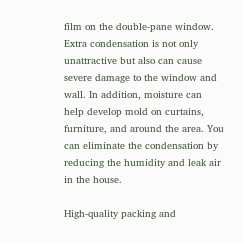film on the double-pane window. Extra condensation is not only unattractive but also can cause severe damage to the window and wall. In addition, moisture can help develop mold on curtains, furniture, and around the area. You can eliminate the condensation by reducing the humidity and leak air in the house.

High-quality packing and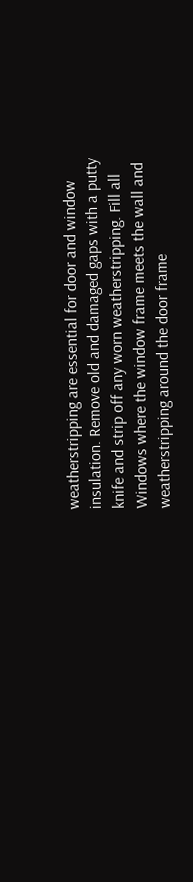weatherstripping are essential for door and window insulation. Remove old and damaged gaps with a putty knife and strip off any worn weatherstripping. Fill all Windows where the window frame meets the wall and weatherstripping around the door frame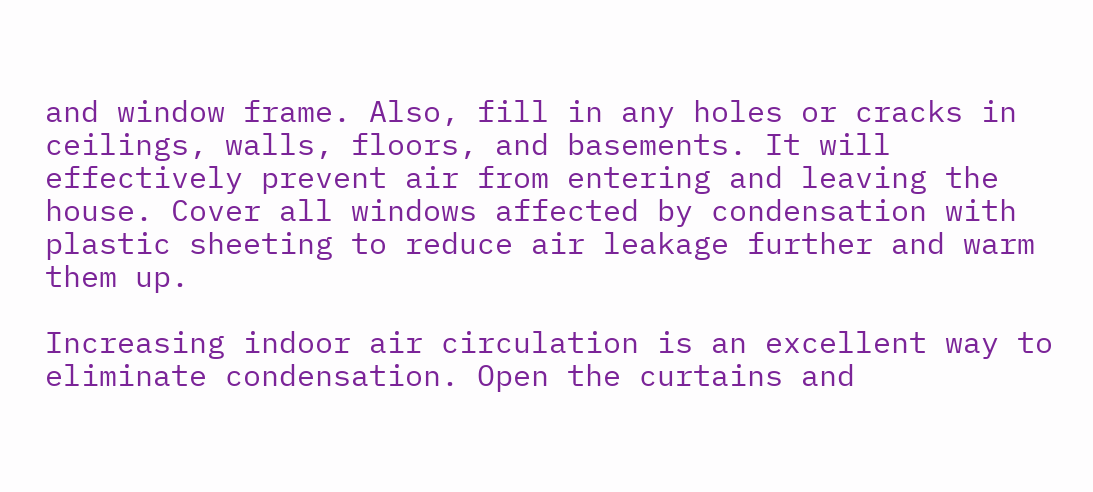and window frame. Also, fill in any holes or cracks in ceilings, walls, floors, and basements. It will effectively prevent air from entering and leaving the house. Cover all windows affected by condensation with plastic sheeting to reduce air leakage further and warm them up.

Increasing indoor air circulation is an excellent way to eliminate condensation. Open the curtains and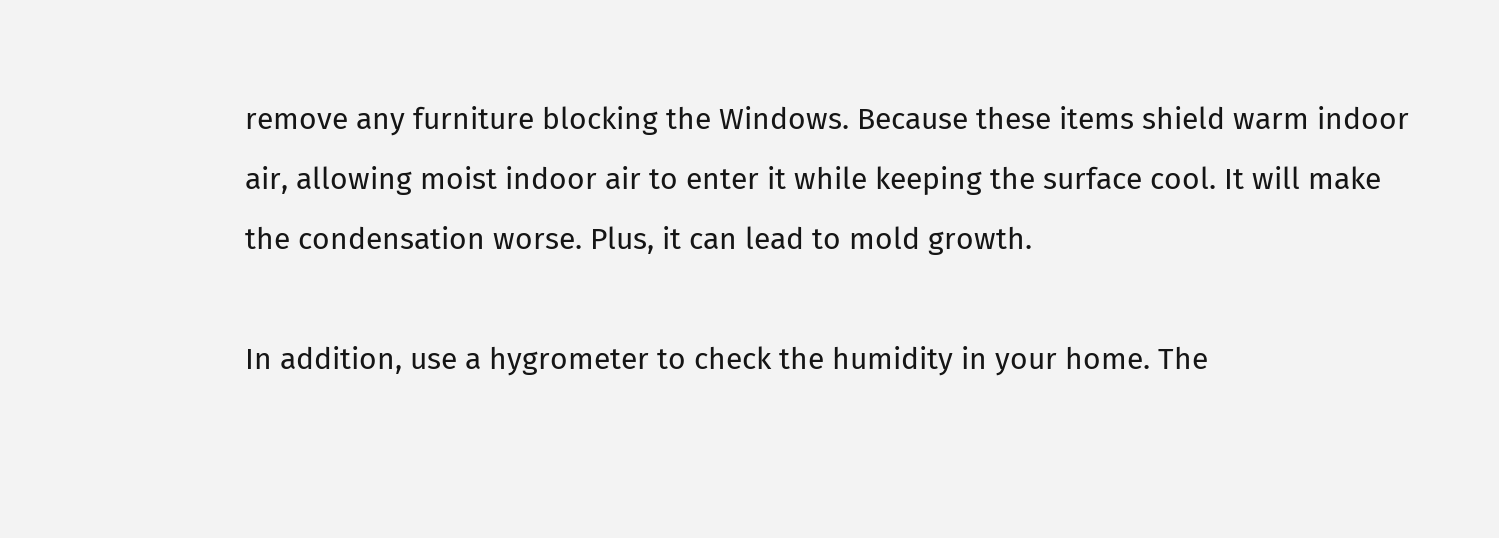remove any furniture blocking the Windows. Because these items shield warm indoor air, allowing moist indoor air to enter it while keeping the surface cool. It will make the condensation worse. Plus, it can lead to mold growth.

In addition, use a hygrometer to check the humidity in your home. The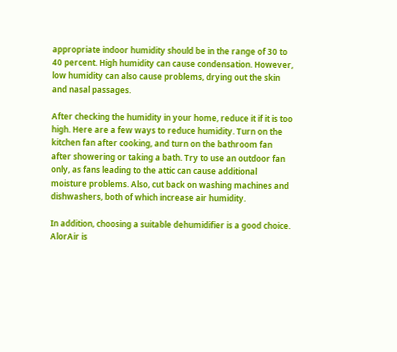appropriate indoor humidity should be in the range of 30 to 40 percent. High humidity can cause condensation. However, low humidity can also cause problems, drying out the skin and nasal passages.

After checking the humidity in your home, reduce it if it is too high. Here are a few ways to reduce humidity. Turn on the kitchen fan after cooking, and turn on the bathroom fan after showering or taking a bath. Try to use an outdoor fan only, as fans leading to the attic can cause additional moisture problems. Also, cut back on washing machines and dishwashers, both of which increase air humidity.

In addition, choosing a suitable dehumidifier is a good choice. AlorAir is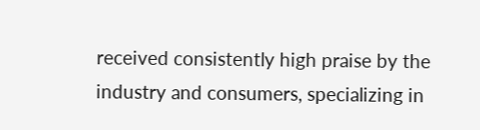received consistently high praise by the industry and consumers, specializing in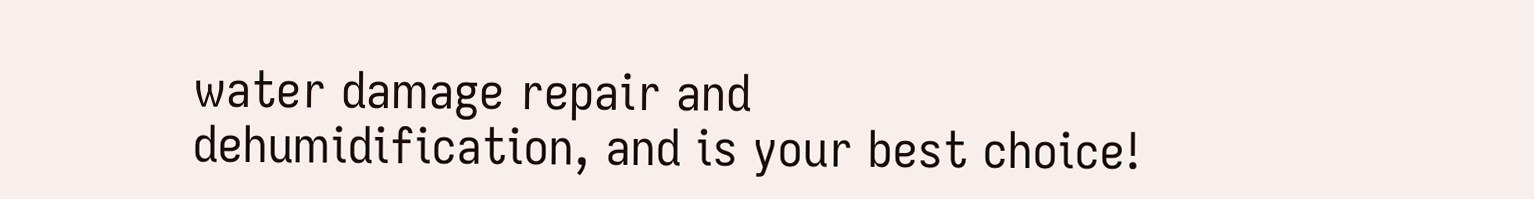water damage repair and dehumidification, and is your best choice!